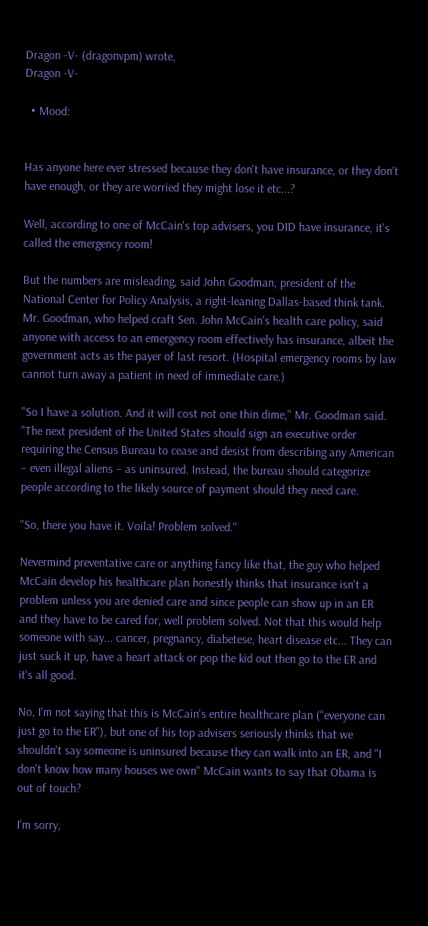Dragon -V- (dragonvpm) wrote,
Dragon -V-

  • Mood:


Has anyone here ever stressed because they don't have insurance, or they don't have enough, or they are worried they might lose it etc...?

Well, according to one of McCain's top advisers, you DID have insurance, it's called the emergency room!

But the numbers are misleading, said John Goodman, president of the National Center for Policy Analysis, a right-leaning Dallas-based think tank. Mr. Goodman, who helped craft Sen. John McCain's health care policy, said anyone with access to an emergency room effectively has insurance, albeit the government acts as the payer of last resort. (Hospital emergency rooms by law cannot turn away a patient in need of immediate care.)

"So I have a solution. And it will cost not one thin dime," Mr. Goodman said. "The next president of the United States should sign an executive order requiring the Census Bureau to cease and desist from describing any American – even illegal aliens – as uninsured. Instead, the bureau should categorize people according to the likely source of payment should they need care.

"So, there you have it. Voila! Problem solved."

Nevermind preventative care or anything fancy like that, the guy who helped McCain develop his healthcare plan honestly thinks that insurance isn't a problem unless you are denied care and since people can show up in an ER and they have to be cared for, well problem solved. Not that this would help someone with say... cancer, pregnancy, diabetese, heart disease etc... They can just suck it up, have a heart attack or pop the kid out then go to the ER and it's all good.

No, I'm not saying that this is McCain's entire healthcare plan ("everyone can just go to the ER"), but one of his top advisers seriously thinks that we shouldn't say someone is uninsured because they can walk into an ER, and "I don't know how many houses we own" McCain wants to say that Obama is out of touch?

I'm sorry,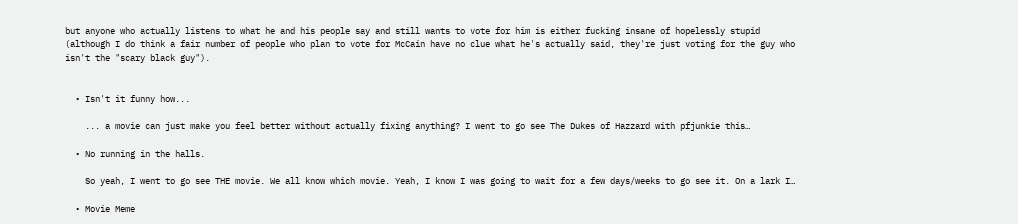but anyone who actually listens to what he and his people say and still wants to vote for him is either fucking insane of hopelessly stupid (although I do think a fair number of people who plan to vote for McCain have no clue what he's actually said, they're just voting for the guy who isn't the "scary black guy").


  • Isn't it funny how...

    ... a movie can just make you feel better without actually fixing anything? I went to go see The Dukes of Hazzard with pfjunkie this…

  • No running in the halls.

    So yeah, I went to go see THE movie. We all know which movie. Yeah, I know I was going to wait for a few days/weeks to go see it. On a lark I…

  • Movie Meme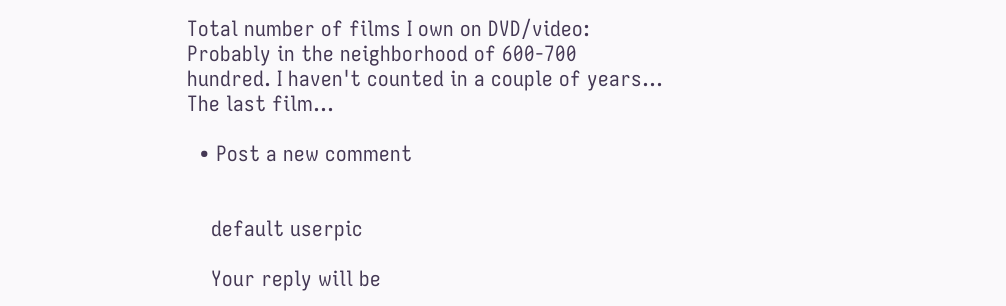Total number of films I own on DVD/video: Probably in the neighborhood of 600-700 hundred. I haven't counted in a couple of years... The last film…

  • Post a new comment


    default userpic

    Your reply will be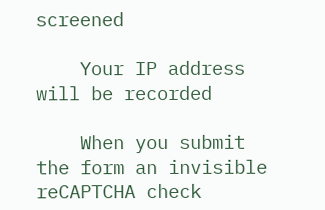screened

    Your IP address will be recorded

    When you submit the form an invisible reCAPTCHA check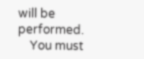will be performed.
    You must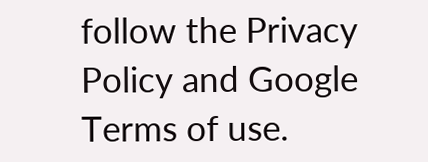follow the Privacy Policy and Google Terms of use.